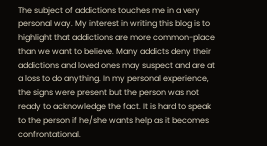The subject of addictions touches me in a very personal way. My interest in writing this blog is to highlight that addictions are more common-place than we want to believe. Many addicts deny their addictions and loved ones may suspect and are at a loss to do anything. In my personal experience, the signs were present but the person was not ready to acknowledge the fact. It is hard to speak to the person if he/she wants help as it becomes confrontational.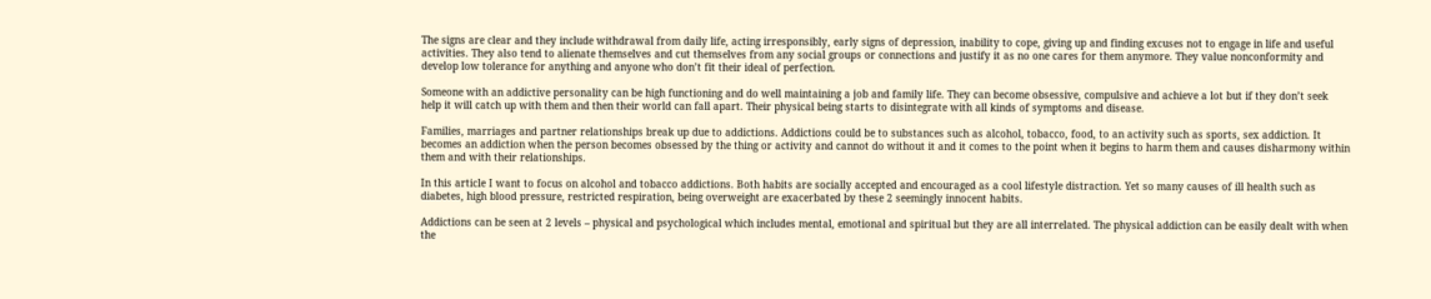The signs are clear and they include withdrawal from daily life, acting irresponsibly, early signs of depression, inability to cope, giving up and finding excuses not to engage in life and useful activities. They also tend to alienate themselves and cut themselves from any social groups or connections and justify it as no one cares for them anymore. They value nonconformity and develop low tolerance for anything and anyone who don’t fit their ideal of perfection.

Someone with an addictive personality can be high functioning and do well maintaining a job and family life. They can become obsessive, compulsive and achieve a lot but if they don’t seek help it will catch up with them and then their world can fall apart. Their physical being starts to disintegrate with all kinds of symptoms and disease.

Families, marriages and partner relationships break up due to addictions. Addictions could be to substances such as alcohol, tobacco, food, to an activity such as sports, sex addiction. It becomes an addiction when the person becomes obsessed by the thing or activity and cannot do without it and it comes to the point when it begins to harm them and causes disharmony within them and with their relationships.

In this article I want to focus on alcohol and tobacco addictions. Both habits are socially accepted and encouraged as a cool lifestyle distraction. Yet so many causes of ill health such as diabetes, high blood pressure, restricted respiration, being overweight are exacerbated by these 2 seemingly innocent habits.

Addictions can be seen at 2 levels – physical and psychological which includes mental, emotional and spiritual but they are all interrelated. The physical addiction can be easily dealt with when the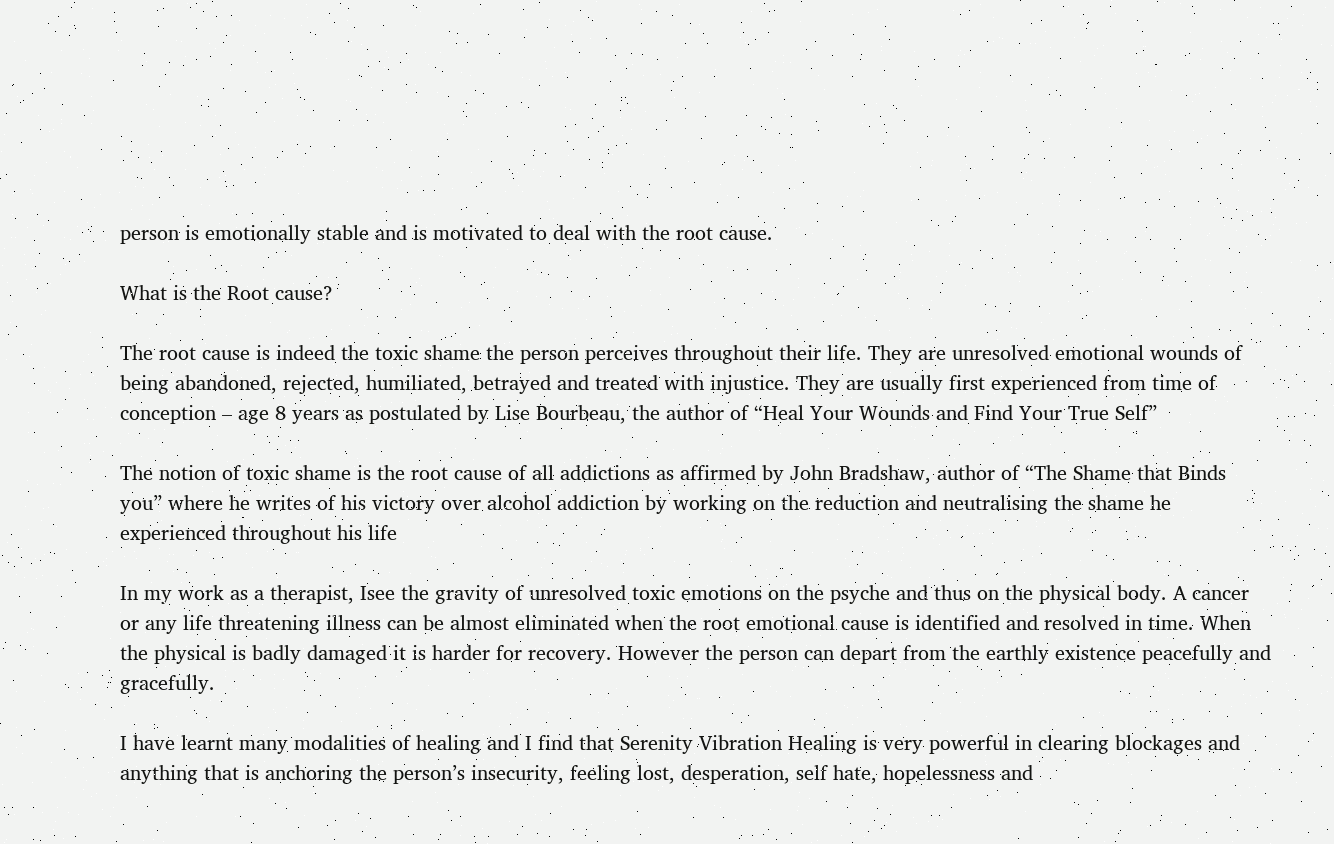person is emotionally stable and is motivated to deal with the root cause.

What is the Root cause?

The root cause is indeed the toxic shame the person perceives throughout their life. They are unresolved emotional wounds of being abandoned, rejected, humiliated, betrayed and treated with injustice. They are usually first experienced from time of conception – age 8 years as postulated by Lise Bourbeau, the author of “Heal Your Wounds and Find Your True Self”

The notion of toxic shame is the root cause of all addictions as affirmed by John Bradshaw, author of “The Shame that Binds you” where he writes of his victory over alcohol addiction by working on the reduction and neutralising the shame he experienced throughout his life

In my work as a therapist, Isee the gravity of unresolved toxic emotions on the psyche and thus on the physical body. A cancer or any life threatening illness can be almost eliminated when the root emotional cause is identified and resolved in time. When the physical is badly damaged it is harder for recovery. However the person can depart from the earthly existence peacefully and gracefully.

I have learnt many modalities of healing and I find that Serenity Vibration Healing is very powerful in clearing blockages and anything that is anchoring the person’s insecurity, feeling lost, desperation, self hate, hopelessness and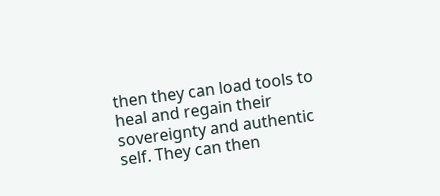then they can load tools to heal and regain their sovereignty and authentic self. They can then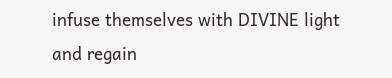infuse themselves with DIVINE light and regain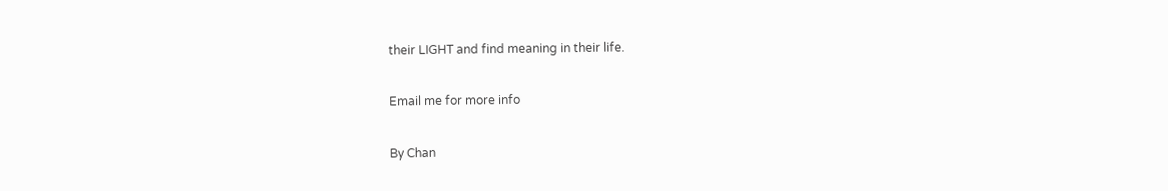their LIGHT and find meaning in their life.

Email me for more info

By Chan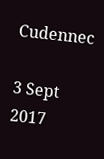Cudennec

3 Sept 2017